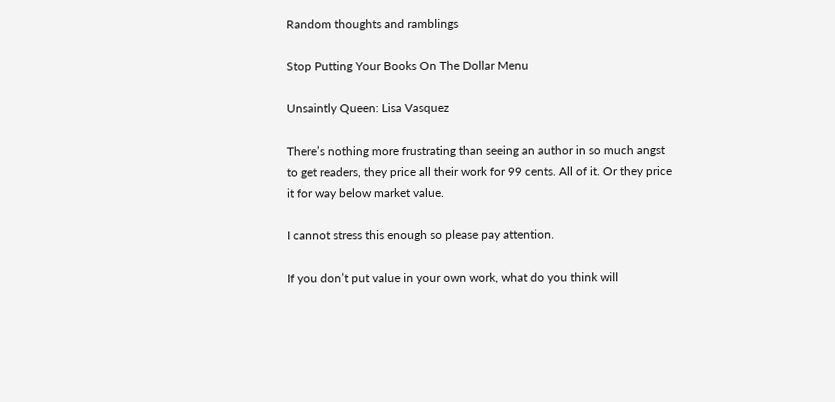Random thoughts and ramblings

Stop Putting Your Books On The Dollar Menu

Unsaintly Queen: Lisa Vasquez

There’s nothing more frustrating than seeing an author in so much angst to get readers, they price all their work for 99 cents. All of it. Or they price it for way below market value.

I cannot stress this enough so please pay attention.

If you don’t put value in your own work, what do you think will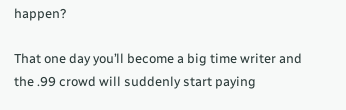happen?

That one day you’ll become a big time writer and the .99 crowd will suddenly start paying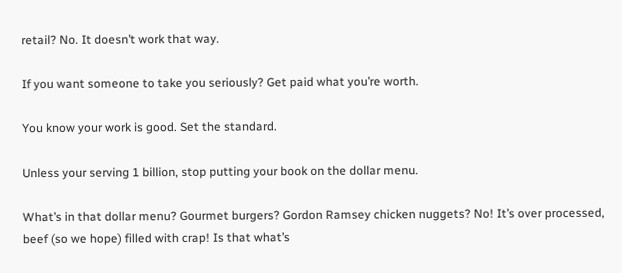retail? No. It doesn’t work that way.

If you want someone to take you seriously? Get paid what you’re worth.

You know your work is good. Set the standard.

Unless your serving 1 billion, stop putting your book on the dollar menu.

What’s in that dollar menu? Gourmet burgers? Gordon Ramsey chicken nuggets? No! It’s over processed, beef (so we hope) filled with crap! Is that what’s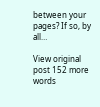between your pages? If so, by all…

View original post 152 more words